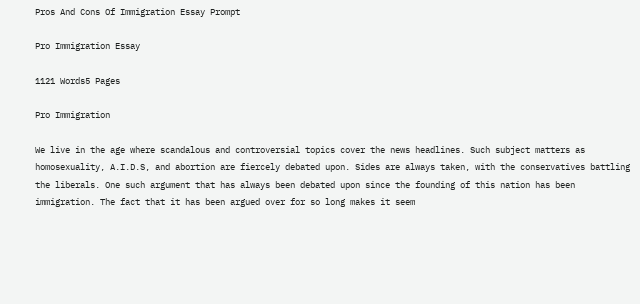Pros And Cons Of Immigration Essay Prompt

Pro Immigration Essay

1121 Words5 Pages

Pro Immigration

We live in the age where scandalous and controversial topics cover the news headlines. Such subject matters as homosexuality, A.I.D.S, and abortion are fiercely debated upon. Sides are always taken, with the conservatives battling the liberals. One such argument that has always been debated upon since the founding of this nation has been immigration. The fact that it has been argued over for so long makes it seem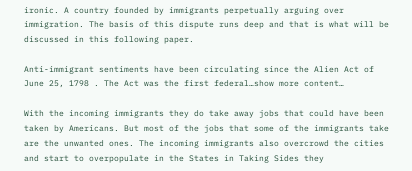ironic. A country founded by immigrants perpetually arguing over immigration. The basis of this dispute runs deep and that is what will be discussed in this following paper.

Anti-immigrant sentiments have been circulating since the Alien Act of
June 25, 1798 . The Act was the first federal…show more content…

With the incoming immigrants they do take away jobs that could have been taken by Americans. But most of the jobs that some of the immigrants take are the unwanted ones. The incoming immigrants also overcrowd the cities and start to overpopulate in the States in Taking Sides they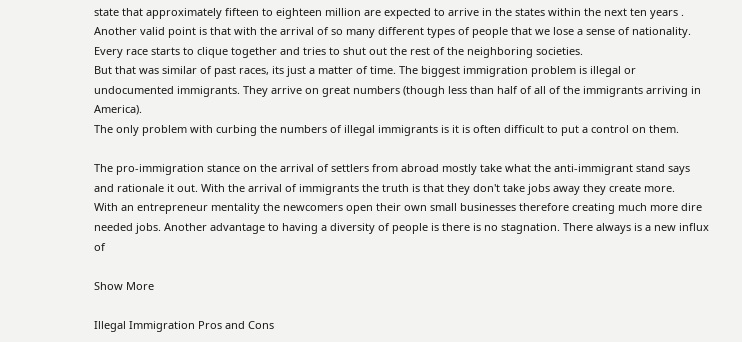state that approximately fifteen to eighteen million are expected to arrive in the states within the next ten years . Another valid point is that with the arrival of so many different types of people that we lose a sense of nationality. Every race starts to clique together and tries to shut out the rest of the neighboring societies.
But that was similar of past races, its just a matter of time. The biggest immigration problem is illegal or undocumented immigrants. They arrive on great numbers (though less than half of all of the immigrants arriving in America).
The only problem with curbing the numbers of illegal immigrants is it is often difficult to put a control on them.

The pro-immigration stance on the arrival of settlers from abroad mostly take what the anti-immigrant stand says and rationale it out. With the arrival of immigrants the truth is that they don't take jobs away they create more.
With an entrepreneur mentality the newcomers open their own small businesses therefore creating much more dire needed jobs. Another advantage to having a diversity of people is there is no stagnation. There always is a new influx of

Show More

Illegal Immigration Pros and Cons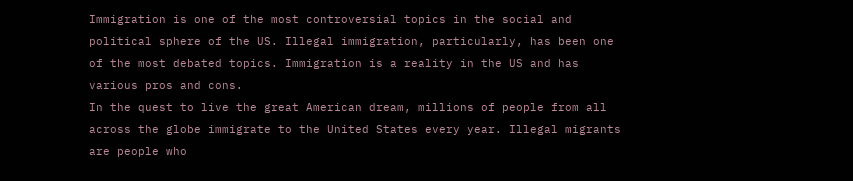Immigration is one of the most controversial topics in the social and political sphere of the US. Illegal immigration, particularly, has been one of the most debated topics. Immigration is a reality in the US and has various pros and cons.
In the quest to live the great American dream, millions of people from all across the globe immigrate to the United States every year. Illegal migrants are people who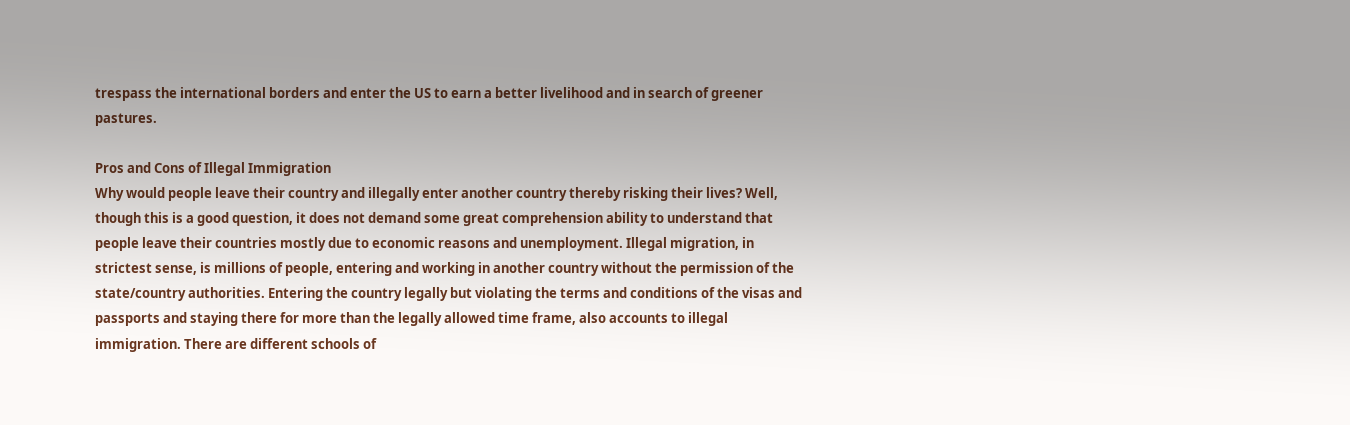trespass the international borders and enter the US to earn a better livelihood and in search of greener pastures.

Pros and Cons of Illegal Immigration
Why would people leave their country and illegally enter another country thereby risking their lives? Well, though this is a good question, it does not demand some great comprehension ability to understand that people leave their countries mostly due to economic reasons and unemployment. Illegal migration, in strictest sense, is millions of people, entering and working in another country without the permission of the state/country authorities. Entering the country legally but violating the terms and conditions of the visas and passports and staying there for more than the legally allowed time frame, also accounts to illegal immigration. There are different schools of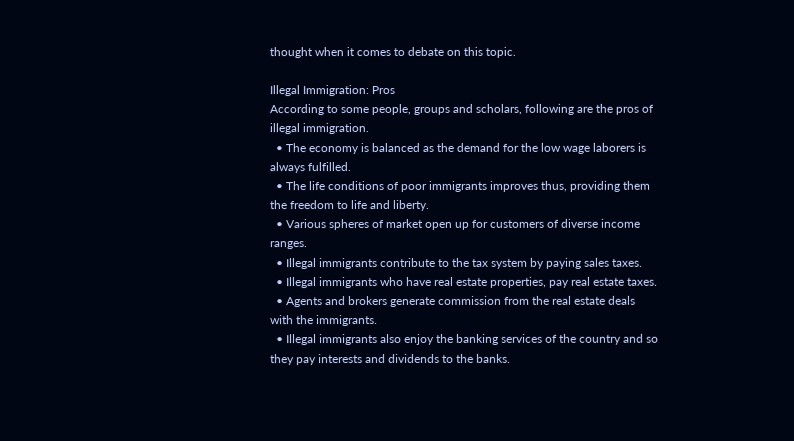thought when it comes to debate on this topic.

Illegal Immigration: Pros
According to some people, groups and scholars, following are the pros of illegal immigration.
  • The economy is balanced as the demand for the low wage laborers is always fulfilled.
  • The life conditions of poor immigrants improves thus, providing them the freedom to life and liberty.
  • Various spheres of market open up for customers of diverse income ranges.
  • Illegal immigrants contribute to the tax system by paying sales taxes.
  • Illegal immigrants who have real estate properties, pay real estate taxes.
  • Agents and brokers generate commission from the real estate deals with the immigrants.
  • Illegal immigrants also enjoy the banking services of the country and so they pay interests and dividends to the banks.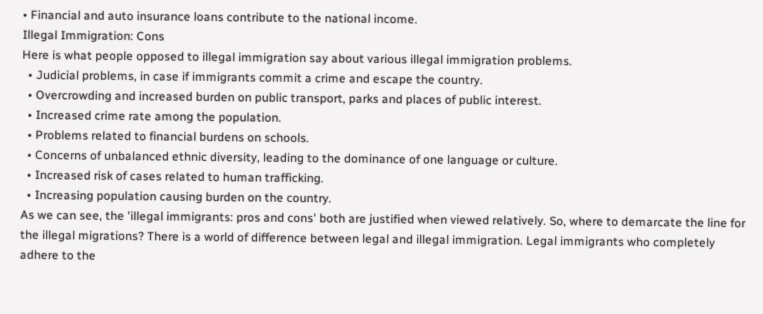• Financial and auto insurance loans contribute to the national income.
Illegal Immigration: Cons
Here is what people opposed to illegal immigration say about various illegal immigration problems.
  • Judicial problems, in case if immigrants commit a crime and escape the country.
  • Overcrowding and increased burden on public transport, parks and places of public interest.
  • Increased crime rate among the population.
  • Problems related to financial burdens on schools.
  • Concerns of unbalanced ethnic diversity, leading to the dominance of one language or culture.
  • Increased risk of cases related to human trafficking.
  • Increasing population causing burden on the country.
As we can see, the 'illegal immigrants: pros and cons' both are justified when viewed relatively. So, where to demarcate the line for the illegal migrations? There is a world of difference between legal and illegal immigration. Legal immigrants who completely adhere to the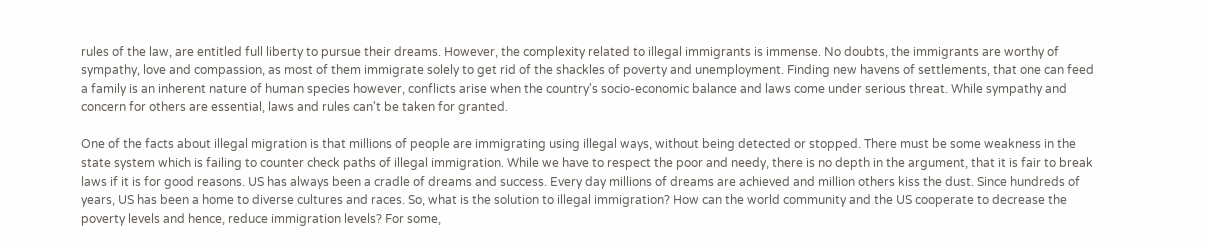rules of the law, are entitled full liberty to pursue their dreams. However, the complexity related to illegal immigrants is immense. No doubts, the immigrants are worthy of sympathy, love and compassion, as most of them immigrate solely to get rid of the shackles of poverty and unemployment. Finding new havens of settlements, that one can feed a family is an inherent nature of human species however, conflicts arise when the country's socio-economic balance and laws come under serious threat. While sympathy and concern for others are essential, laws and rules can't be taken for granted.

One of the facts about illegal migration is that millions of people are immigrating using illegal ways, without being detected or stopped. There must be some weakness in the state system which is failing to counter check paths of illegal immigration. While we have to respect the poor and needy, there is no depth in the argument, that it is fair to break laws if it is for good reasons. US has always been a cradle of dreams and success. Every day millions of dreams are achieved and million others kiss the dust. Since hundreds of years, US has been a home to diverse cultures and races. So, what is the solution to illegal immigration? How can the world community and the US cooperate to decrease the poverty levels and hence, reduce immigration levels? For some,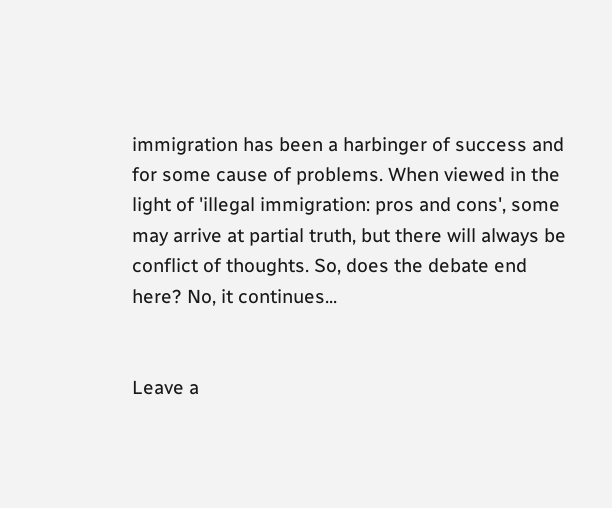immigration has been a harbinger of success and for some cause of problems. When viewed in the light of 'illegal immigration: pros and cons', some may arrive at partial truth, but there will always be conflict of thoughts. So, does the debate end here? No, it continues...


Leave a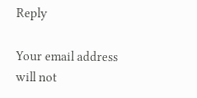Reply

Your email address will not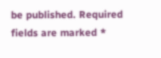be published. Required fields are marked *